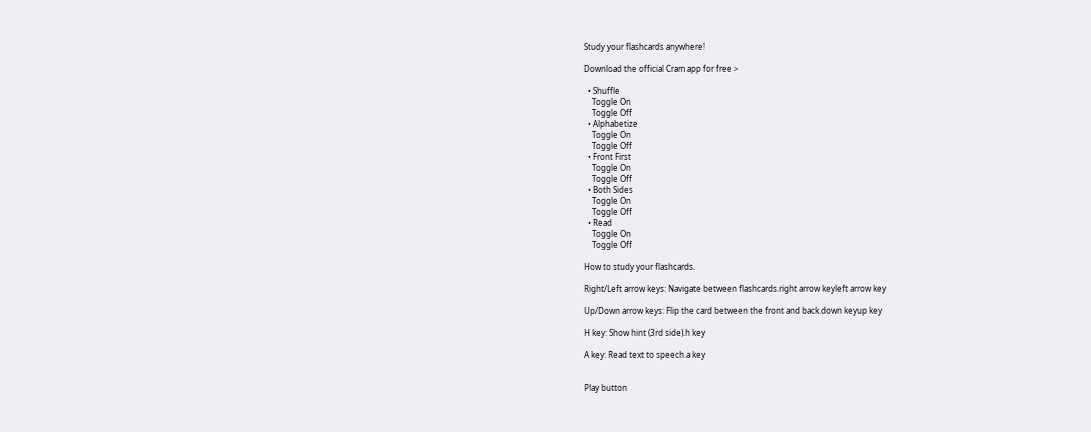Study your flashcards anywhere!

Download the official Cram app for free >

  • Shuffle
    Toggle On
    Toggle Off
  • Alphabetize
    Toggle On
    Toggle Off
  • Front First
    Toggle On
    Toggle Off
  • Both Sides
    Toggle On
    Toggle Off
  • Read
    Toggle On
    Toggle Off

How to study your flashcards.

Right/Left arrow keys: Navigate between flashcards.right arrow keyleft arrow key

Up/Down arrow keys: Flip the card between the front and back.down keyup key

H key: Show hint (3rd side).h key

A key: Read text to speech.a key


Play button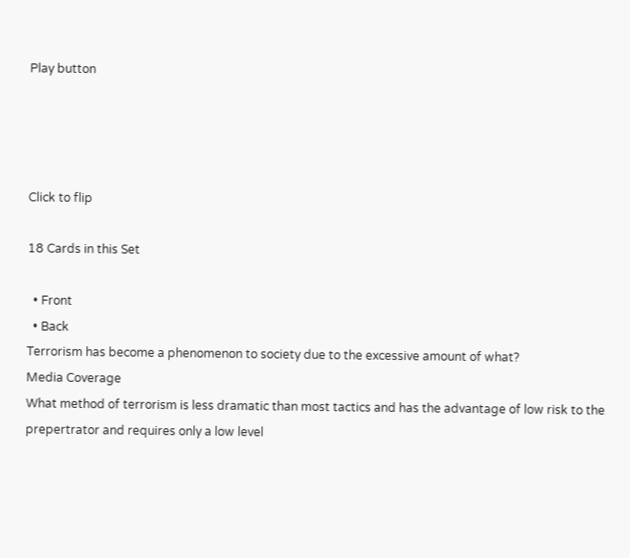Play button




Click to flip

18 Cards in this Set

  • Front
  • Back
Terrorism has become a phenomenon to society due to the excessive amount of what?
Media Coverage
What method of terrorism is less dramatic than most tactics and has the advantage of low risk to the prepertrator and requires only a low level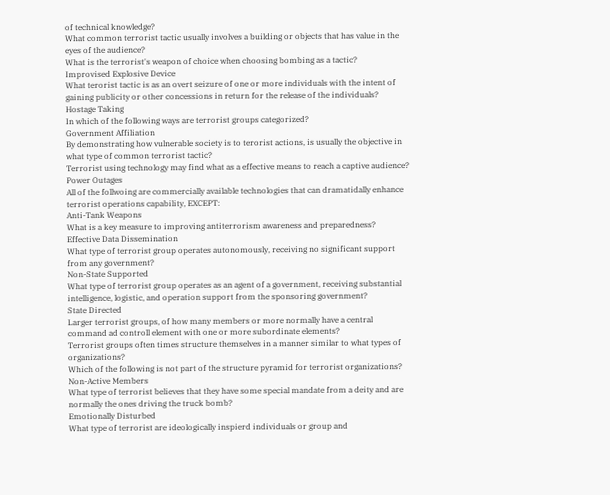of technical knowledge?
What common terrorist tactic usually involves a building or objects that has value in the eyes of the audience?
What is the terrorist's weapon of choice when choosing bombing as a tactic?
Improvised Explosive Device
What terorist tactic is as an overt seizure of one or more individuals with the intent of gaining publicity or other concessions in return for the release of the individuals?
Hostage Taking
In which of the following ways are terrorist groups categorized?
Government Affiliation
By demonstrating how vulnerable society is to terorist actions, is usually the objective in what type of common terrorist tactic?
Terrorist using technology may find what as a effective means to reach a captive audience?
Power Outages
All of the follwoing are commercially available technologies that can dramatidally enhance terrorist operations capability, EXCEPT:
Anti-Tank Weapons
What is a key measure to improving antiterrorism awareness and preparedness?
Effective Data Dissemination
What type of terrorist group operates autonomously, receiving no significant support from any government?
Non-State Supported
What type of terrorist group operates as an agent of a government, receiving substantial intelligence, logistic, and operation support from the sponsoring government?
State Directed
Larger terrorist groups, of how many members or more normally have a central command ad controll element with one or more subordinate elements?
Terrorist groups often times structure themselves in a manner similar to what types of organizations?
Which of the following is not part of the structure pyramid for terrorist organizations?
Non-Active Members
What type of terrorist believes that they have some special mandate from a deity and are normally the ones driving the truck bomb?
Emotionally Disturbed
What type of terrorist are ideologically inspierd individuals or group and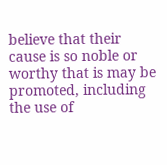believe that their cause is so noble or worthy that is may be promoted, including the use of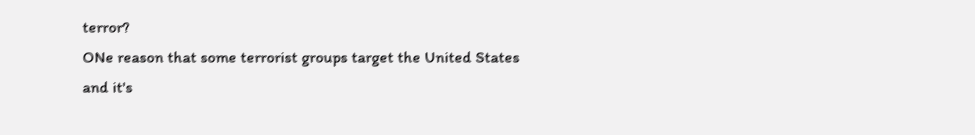terror?
ONe reason that some terrorist groups target the United States and it's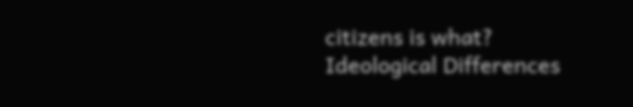citizens is what?
Ideological Differences